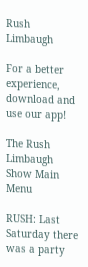Rush Limbaugh

For a better experience,
download and use our app!

The Rush Limbaugh Show Main Menu

RUSH: Last Saturday there was a party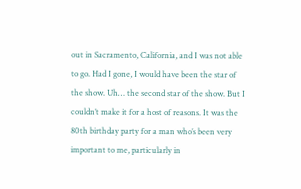out in Sacramento, California, and I was not able to go. Had I gone, I would have been the star of the show. Uh… the second star of the show. But I couldn’t make it for a host of reasons. It was the 80th birthday party for a man who’s been very important to me, particularly in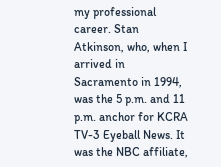my professional career. Stan Atkinson, who, when I arrived in Sacramento in 1994, was the 5 p.m. and 11 p.m. anchor for KCRA TV-3 Eyeball News. It was the NBC affiliate,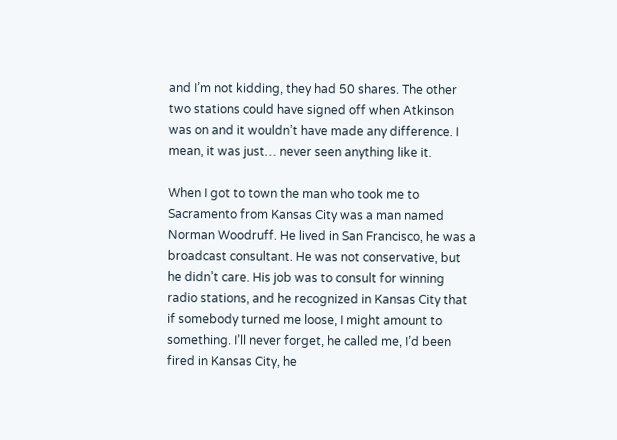and I’m not kidding, they had 50 shares. The other two stations could have signed off when Atkinson was on and it wouldn’t have made any difference. I mean, it was just… never seen anything like it.

When I got to town the man who took me to Sacramento from Kansas City was a man named Norman Woodruff. He lived in San Francisco, he was a broadcast consultant. He was not conservative, but he didn’t care. His job was to consult for winning radio stations, and he recognized in Kansas City that if somebody turned me loose, I might amount to something. I’ll never forget, he called me, I’d been fired in Kansas City, he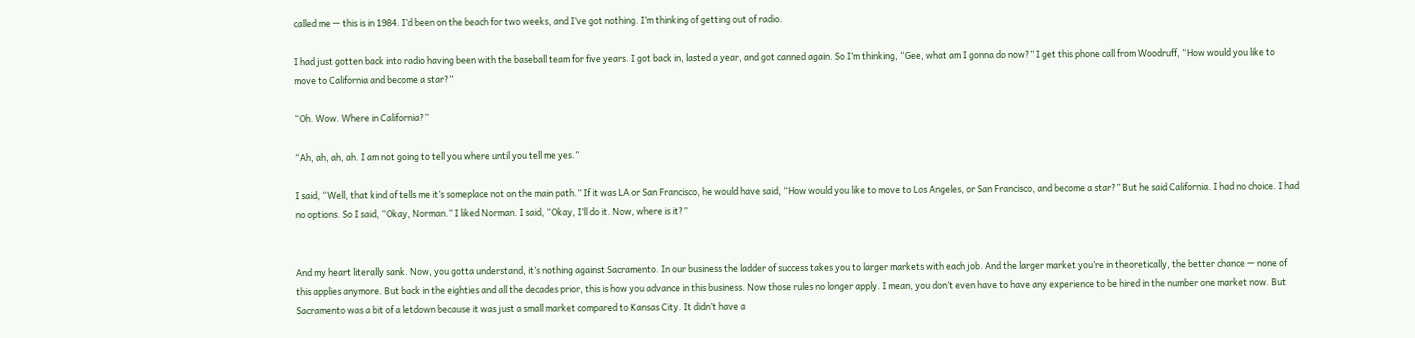called me — this is in 1984. I’d been on the beach for two weeks, and I’ve got nothing. I’m thinking of getting out of radio.

I had just gotten back into radio having been with the baseball team for five years. I got back in, lasted a year, and got canned again. So I’m thinking, “Gee, what am I gonna do now?” I get this phone call from Woodruff, “How would you like to move to California and become a star?”

“Oh. Wow. Where in California?”

“Ah, ah, ah, ah. I am not going to tell you where until you tell me yes.”

I said, “Well, that kind of tells me it’s someplace not on the main path.” If it was LA or San Francisco, he would have said, “How would you like to move to Los Angeles, or San Francisco, and become a star?” But he said California. I had no choice. I had no options. So I said, “Okay, Norman.” I liked Norman. I said, “Okay, I’ll do it. Now, where is it?”


And my heart literally sank. Now, you gotta understand, it’s nothing against Sacramento. In our business the ladder of success takes you to larger markets with each job. And the larger market you’re in theoretically, the better chance — none of this applies anymore. But back in the eighties and all the decades prior, this is how you advance in this business. Now those rules no longer apply. I mean, you don’t even have to have any experience to be hired in the number one market now. But Sacramento was a bit of a letdown because it was just a small market compared to Kansas City. It didn’t have a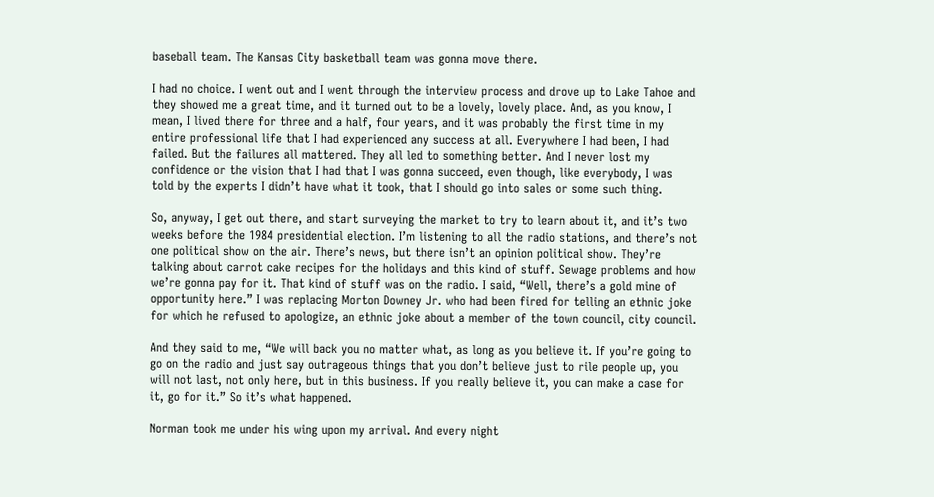baseball team. The Kansas City basketball team was gonna move there.

I had no choice. I went out and I went through the interview process and drove up to Lake Tahoe and they showed me a great time, and it turned out to be a lovely, lovely place. And, as you know, I mean, I lived there for three and a half, four years, and it was probably the first time in my entire professional life that I had experienced any success at all. Everywhere I had been, I had failed. But the failures all mattered. They all led to something better. And I never lost my confidence or the vision that I had that I was gonna succeed, even though, like everybody, I was told by the experts I didn’t have what it took, that I should go into sales or some such thing.

So, anyway, I get out there, and start surveying the market to try to learn about it, and it’s two weeks before the 1984 presidential election. I’m listening to all the radio stations, and there’s not one political show on the air. There’s news, but there isn’t an opinion political show. They’re talking about carrot cake recipes for the holidays and this kind of stuff. Sewage problems and how we’re gonna pay for it. That kind of stuff was on the radio. I said, “Well, there’s a gold mine of opportunity here.” I was replacing Morton Downey Jr. who had been fired for telling an ethnic joke for which he refused to apologize, an ethnic joke about a member of the town council, city council.

And they said to me, “We will back you no matter what, as long as you believe it. If you’re going to go on the radio and just say outrageous things that you don’t believe just to rile people up, you will not last, not only here, but in this business. If you really believe it, you can make a case for it, go for it.” So it’s what happened.

Norman took me under his wing upon my arrival. And every night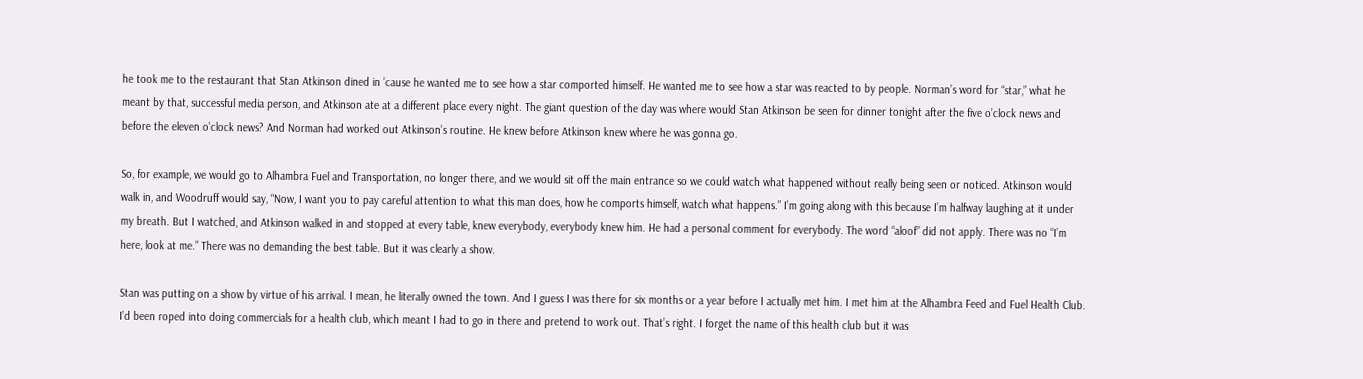he took me to the restaurant that Stan Atkinson dined in ’cause he wanted me to see how a star comported himself. He wanted me to see how a star was reacted to by people. Norman’s word for “star,” what he meant by that, successful media person, and Atkinson ate at a different place every night. The giant question of the day was where would Stan Atkinson be seen for dinner tonight after the five o’clock news and before the eleven o’clock news? And Norman had worked out Atkinson’s routine. He knew before Atkinson knew where he was gonna go.

So, for example, we would go to Alhambra Fuel and Transportation, no longer there, and we would sit off the main entrance so we could watch what happened without really being seen or noticed. Atkinson would walk in, and Woodruff would say, “Now, I want you to pay careful attention to what this man does, how he comports himself, watch what happens.” I’m going along with this because I’m halfway laughing at it under my breath. But I watched, and Atkinson walked in and stopped at every table, knew everybody, everybody knew him. He had a personal comment for everybody. The word “aloof” did not apply. There was no “I’m here, look at me.” There was no demanding the best table. But it was clearly a show.

Stan was putting on a show by virtue of his arrival. I mean, he literally owned the town. And I guess I was there for six months or a year before I actually met him. I met him at the Alhambra Feed and Fuel Health Club. I’d been roped into doing commercials for a health club, which meant I had to go in there and pretend to work out. That’s right. I forget the name of this health club but it was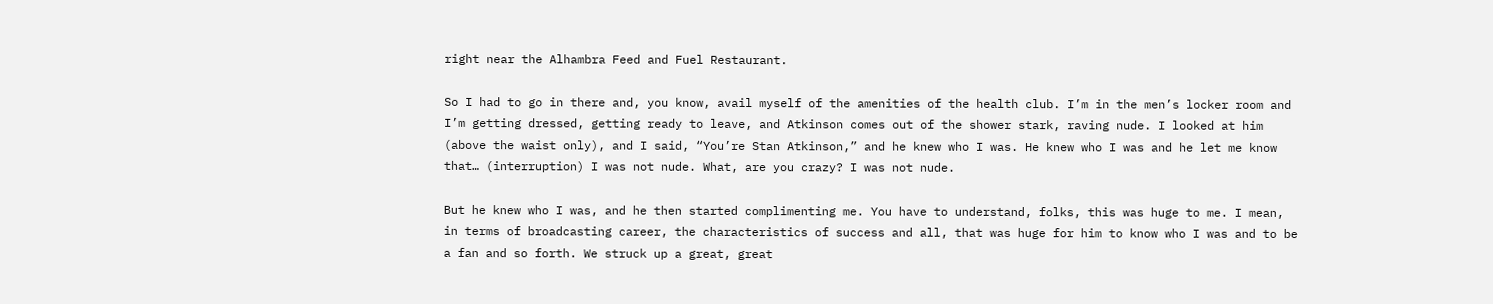right near the Alhambra Feed and Fuel Restaurant.

So I had to go in there and, you know, avail myself of the amenities of the health club. I’m in the men’s locker room and I’m getting dressed, getting ready to leave, and Atkinson comes out of the shower stark, raving nude. I looked at him (above the waist only), and I said, “You’re Stan Atkinson,” and he knew who I was. He knew who I was and he let me know that… (interruption) I was not nude. What, are you crazy? I was not nude.

But he knew who I was, and he then started complimenting me. You have to understand, folks, this was huge to me. I mean, in terms of broadcasting career, the characteristics of success and all, that was huge for him to know who I was and to be a fan and so forth. We struck up a great, great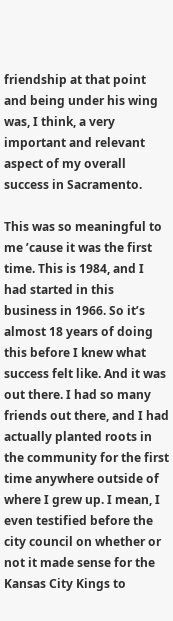friendship at that point and being under his wing was, I think, a very important and relevant aspect of my overall success in Sacramento.

This was so meaningful to me ’cause it was the first time. This is 1984, and I had started in this business in 1966. So it’s almost 18 years of doing this before I knew what success felt like. And it was out there. I had so many friends out there, and I had actually planted roots in the community for the first time anywhere outside of where I grew up. I mean, I even testified before the city council on whether or not it made sense for the Kansas City Kings to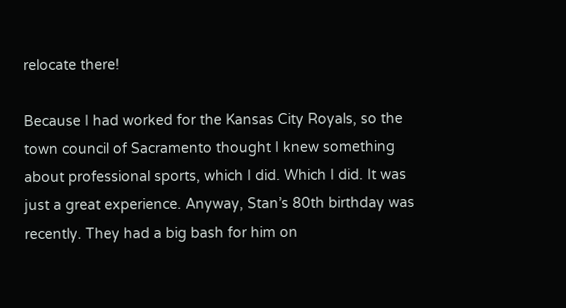relocate there!

Because I had worked for the Kansas City Royals, so the town council of Sacramento thought I knew something about professional sports, which I did. Which I did. It was just a great experience. Anyway, Stan’s 80th birthday was recently. They had a big bash for him on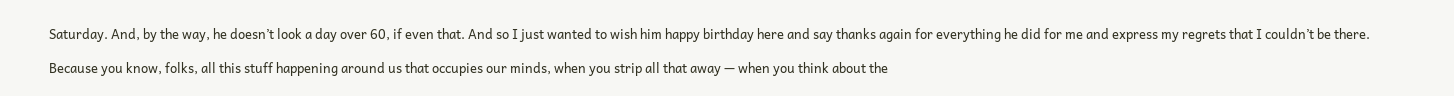Saturday. And, by the way, he doesn’t look a day over 60, if even that. And so I just wanted to wish him happy birthday here and say thanks again for everything he did for me and express my regrets that I couldn’t be there.

Because you know, folks, all this stuff happening around us that occupies our minds, when you strip all that away — when you think about the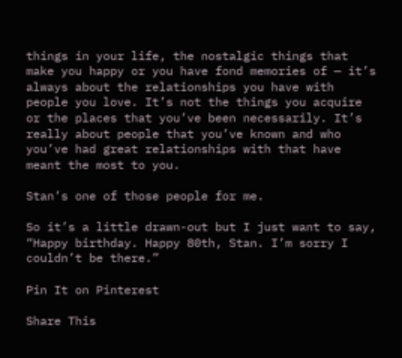things in your life, the nostalgic things that make you happy or you have fond memories of — it’s always about the relationships you have with people you love. It’s not the things you acquire or the places that you’ve been necessarily. It’s really about people that you’ve known and who you’ve had great relationships with that have meant the most to you.

Stan’s one of those people for me.

So it’s a little drawn-out but I just want to say, “Happy birthday. Happy 80th, Stan. I’m sorry I couldn’t be there.”

Pin It on Pinterest

Share This